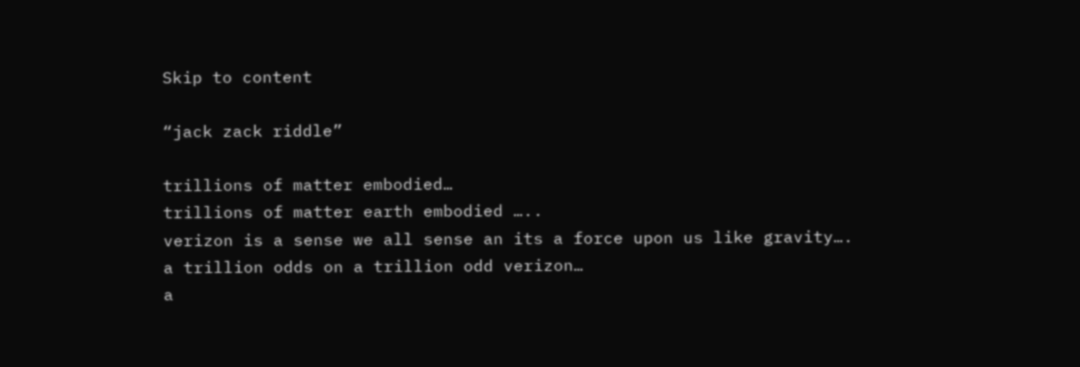Skip to content

“jack zack riddle”

trillions of matter embodied…
trillions of matter earth embodied …..
verizon is a sense we all sense an its a force upon us like gravity….
a trillion odds on a trillion odd verizon…
a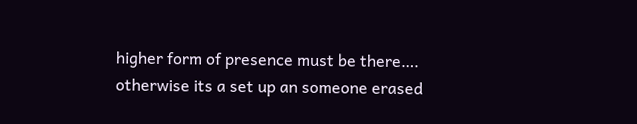higher form of presence must be there….
otherwise its a set up an someone erased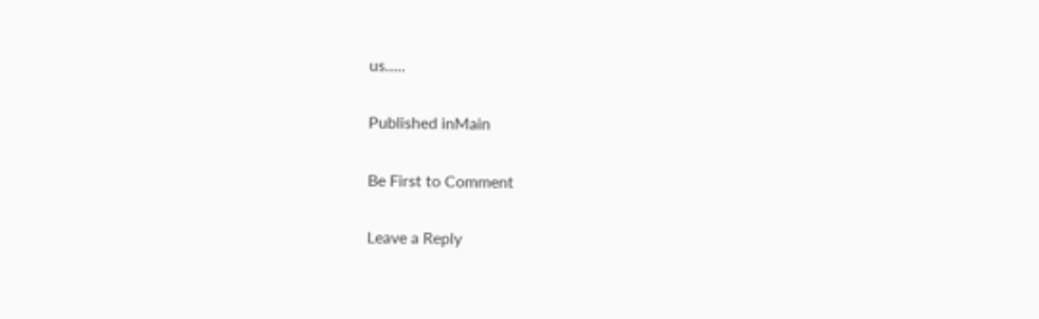us…..

Published inMain

Be First to Comment

Leave a Reply